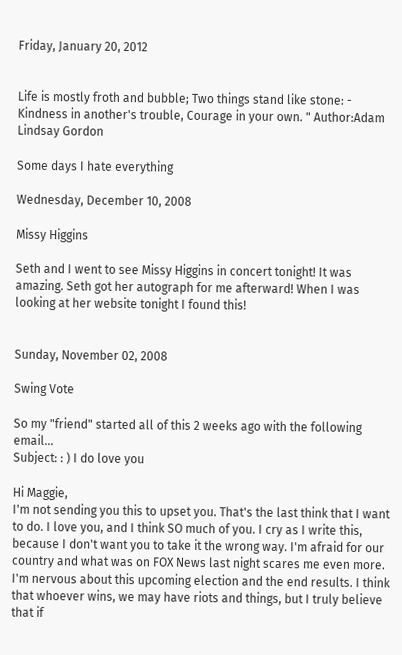Friday, January 20, 2012


Life is mostly froth and bubble; Two things stand like stone: - Kindness in another's trouble, Courage in your own. " Author:Adam Lindsay Gordon

Some days I hate everything

Wednesday, December 10, 2008

Missy Higgins

Seth and I went to see Missy Higgins in concert tonight! It was amazing. Seth got her autograph for me afterward! When I was looking at her website tonight I found this!


Sunday, November 02, 2008

Swing Vote

So my "friend" started all of this 2 weeks ago with the following email...
Subject: : ) I do love you

Hi Maggie,
I'm not sending you this to upset you. That's the last think that I want to do. I love you, and I think SO much of you. I cry as I write this, because I don't want you to take it the wrong way. I'm afraid for our country and what was on FOX News last night scares me even more. I'm nervous about this upcoming election and the end results. I think that whoever wins, we may have riots and things, but I truly believe that if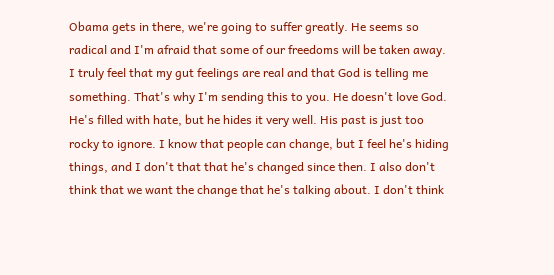Obama gets in there, we're going to suffer greatly. He seems so radical and I'm afraid that some of our freedoms will be taken away. I truly feel that my gut feelings are real and that God is telling me something. That's why I'm sending this to you. He doesn't love God. He's filled with hate, but he hides it very well. His past is just too rocky to ignore. I know that people can change, but I feel he's hiding things, and I don't that that he's changed since then. I also don't think that we want the change that he's talking about. I don't think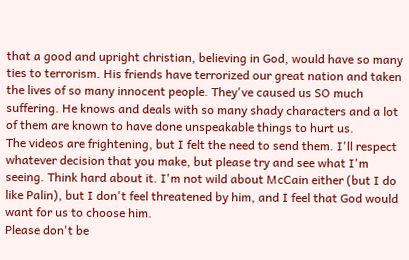that a good and upright christian, believing in God, would have so many ties to terrorism. His friends have terrorized our great nation and taken the lives of so many innocent people. They've caused us SO much suffering. He knows and deals with so many shady characters and a lot of them are known to have done unspeakable things to hurt us.
The videos are frightening, but I felt the need to send them. I'll respect whatever decision that you make, but please try and see what I'm seeing. Think hard about it. I'm not wild about McCain either (but I do like Palin), but I don't feel threatened by him, and I feel that God would want for us to choose him.
Please don't be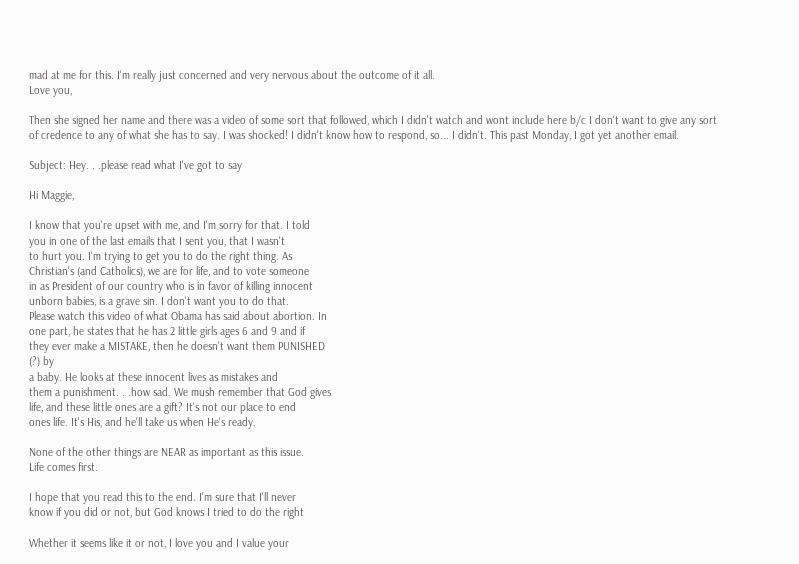mad at me for this. I'm really just concerned and very nervous about the outcome of it all.
Love you,

Then she signed her name and there was a video of some sort that followed, which I didn't watch and wont include here b/c I don't want to give any sort of credence to any of what she has to say. I was shocked! I didn't know how to respond, so... I didn't. This past Monday, I got yet another email.

Subject: Hey. . .please read what I've got to say

Hi Maggie,

I know that you're upset with me, and I'm sorry for that. I told
you in one of the last emails that I sent you, that I wasn't
to hurt you. I'm trying to get you to do the right thing. As
Christian's (and Catholics), we are for life, and to vote someone
in as President of our country who is in favor of killing innocent
unborn babies, is a grave sin. I don't want you to do that.
Please watch this video of what Obama has said about abortion. In
one part, he states that he has 2 little girls ages 6 and 9 and if
they ever make a MISTAKE, then he doesn't want them PUNISHED
(?) by
a baby. He looks at these innocent lives as mistakes and
them a punishment. . .how sad. We mush remember that God gives
life, and these little ones are a gift? It's not our place to end
ones life. It's His, and he'll take us when He's ready.

None of the other things are NEAR as important as this issue.
Life comes first.

I hope that you read this to the end. I'm sure that I'll never
know if you did or not, but God knows I tried to do the right

Whether it seems like it or not, I love you and I value your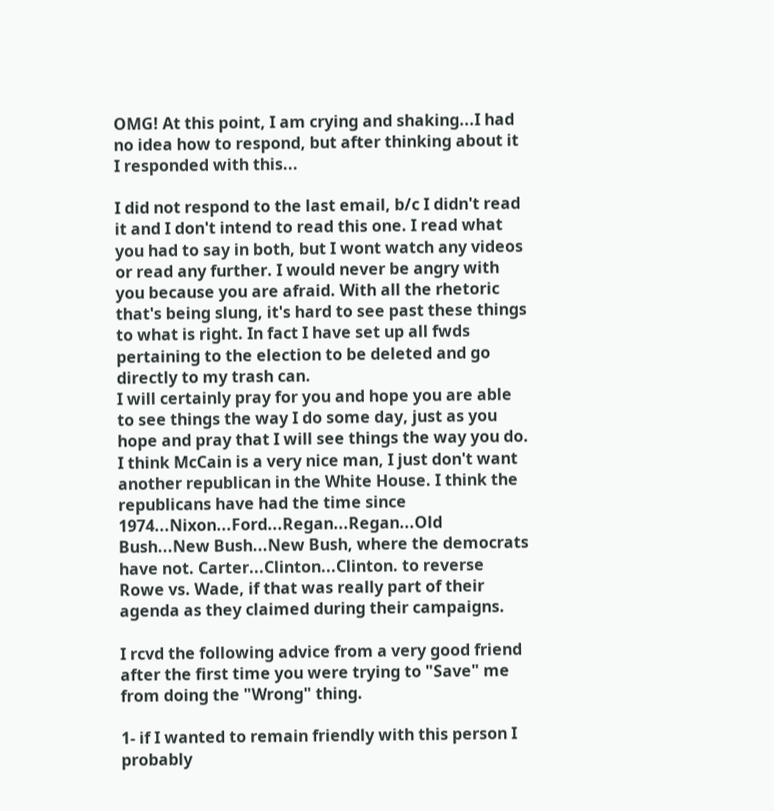OMG! At this point, I am crying and shaking...I had no idea how to respond, but after thinking about it I responded with this...

I did not respond to the last email, b/c I didn't read it and I don't intend to read this one. I read what you had to say in both, but I wont watch any videos or read any further. I would never be angry with you because you are afraid. With all the rhetoric that's being slung, it's hard to see past these things to what is right. In fact I have set up all fwds pertaining to the election to be deleted and go directly to my trash can.
I will certainly pray for you and hope you are able to see things the way I do some day, just as you hope and pray that I will see things the way you do.
I think McCain is a very nice man, I just don't want another republican in the White House. I think the republicans have had the time since 1974...Nixon...Ford...Regan...Regan...Old Bush...New Bush...New Bush, where the democrats have not. Carter...Clinton...Clinton. to reverse Rowe vs. Wade, if that was really part of their agenda as they claimed during their campaigns.

I rcvd the following advice from a very good friend after the first time you were trying to "Save" me from doing the "Wrong" thing.

1- if I wanted to remain friendly with this person I probably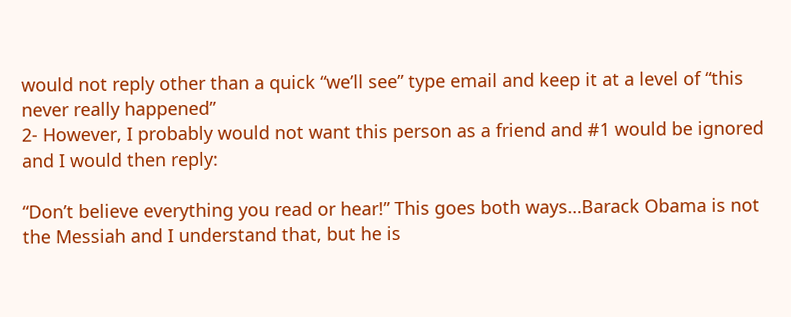would not reply other than a quick “we’ll see” type email and keep it at a level of “this never really happened”
2- However, I probably would not want this person as a friend and #1 would be ignored and I would then reply:

“Don’t believe everything you read or hear!” This goes both ways…Barack Obama is not the Messiah and I understand that, but he is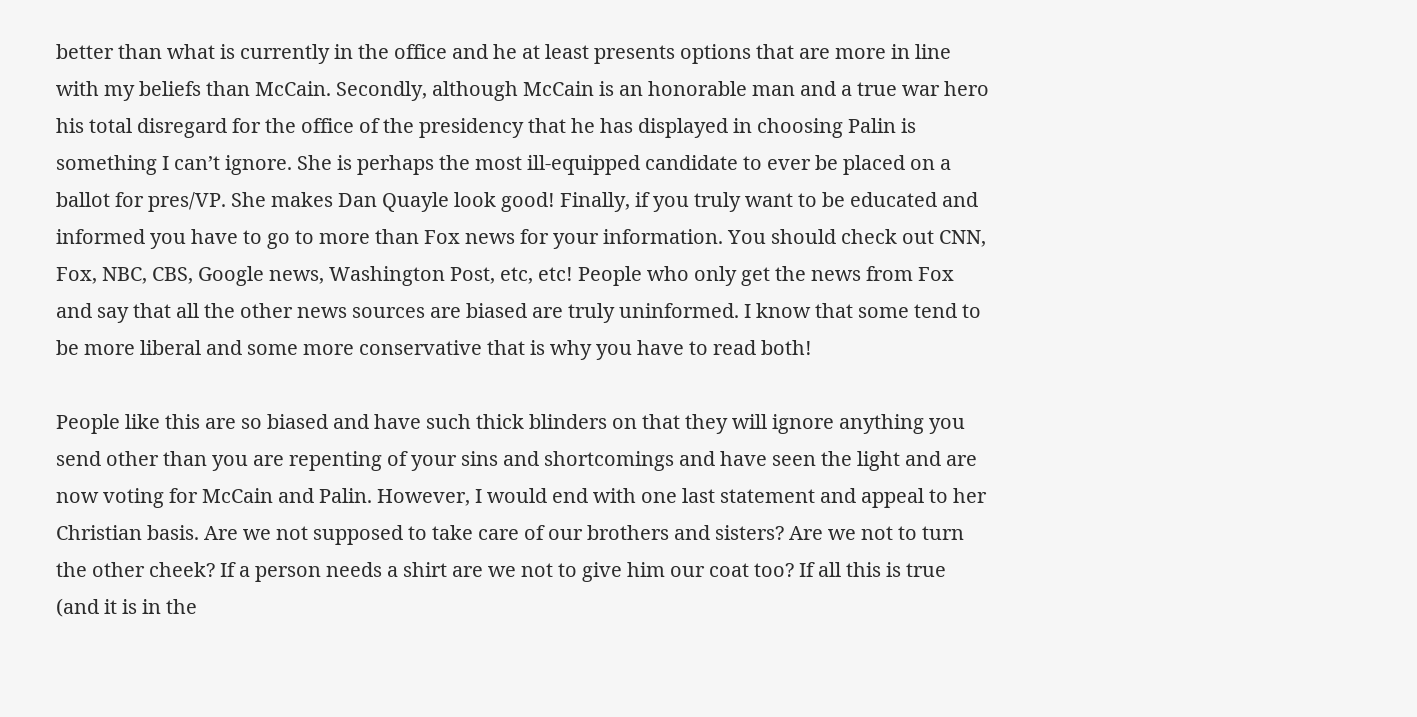better than what is currently in the office and he at least presents options that are more in line with my beliefs than McCain. Secondly, although McCain is an honorable man and a true war hero his total disregard for the office of the presidency that he has displayed in choosing Palin is something I can’t ignore. She is perhaps the most ill-equipped candidate to ever be placed on a ballot for pres/VP. She makes Dan Quayle look good! Finally, if you truly want to be educated and informed you have to go to more than Fox news for your information. You should check out CNN, Fox, NBC, CBS, Google news, Washington Post, etc, etc! People who only get the news from Fox and say that all the other news sources are biased are truly uninformed. I know that some tend to be more liberal and some more conservative that is why you have to read both!

People like this are so biased and have such thick blinders on that they will ignore anything you send other than you are repenting of your sins and shortcomings and have seen the light and are now voting for McCain and Palin. However, I would end with one last statement and appeal to her Christian basis. Are we not supposed to take care of our brothers and sisters? Are we not to turn the other cheek? If a person needs a shirt are we not to give him our coat too? If all this is true (and it is in the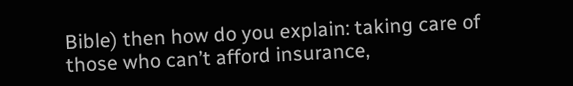Bible) then how do you explain: taking care of those who can’t afford insurance,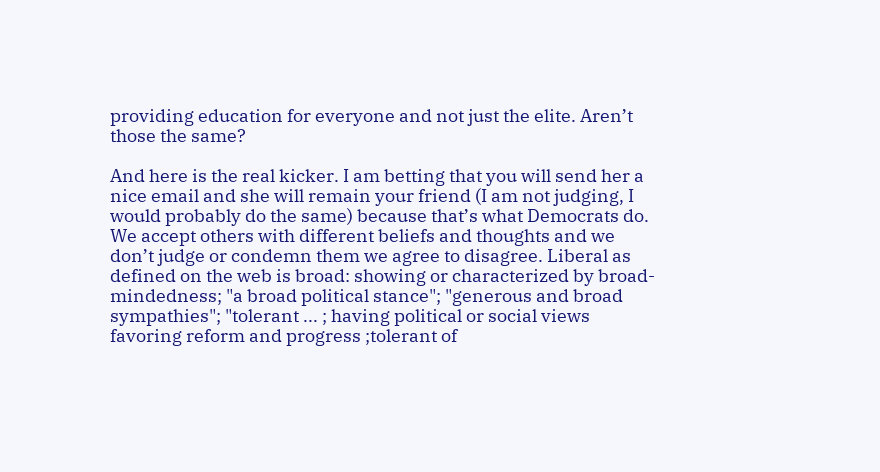providing education for everyone and not just the elite. Aren’t those the same?

And here is the real kicker. I am betting that you will send her a nice email and she will remain your friend (I am not judging, I would probably do the same) because that’s what Democrats do. We accept others with different beliefs and thoughts and we don’t judge or condemn them we agree to disagree. Liberal as defined on the web is broad: showing or characterized by broad-mindedness; "a broad political stance"; "generous and broad sympathies"; "tolerant ... ; having political or social views favoring reform and progress ;tolerant of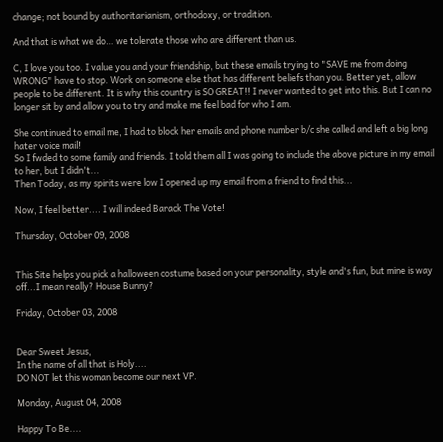change; not bound by authoritarianism, orthodoxy, or tradition.

And that is what we do… we tolerate those who are different than us.

C, I love you too. I value you and your friendship, but these emails trying to "SAVE me from doing WRONG" have to stop. Work on someone else that has different beliefs than you. Better yet, allow people to be different. It is why this country is SO GREAT!! I never wanted to get into this. But I can no longer sit by and allow you to try and make me feel bad for who I am.

She continued to email me, I had to block her emails and phone number b/c she called and left a big long hater voice mail!
So I fwded to some family and friends. I told them all I was going to include the above picture in my email to her, but I didn't...
Then Today, as my spirits were low I opened up my email from a friend to find this...

Now, I feel better.... I will indeed Barack The Vote!

Thursday, October 09, 2008


This Site helps you pick a halloween costume based on your personality, style and's fun, but mine is way off...I mean really? House Bunny?

Friday, October 03, 2008


Dear Sweet Jesus,
In the name of all that is Holy....
DO NOT let this woman become our next VP.

Monday, August 04, 2008

Happy To Be....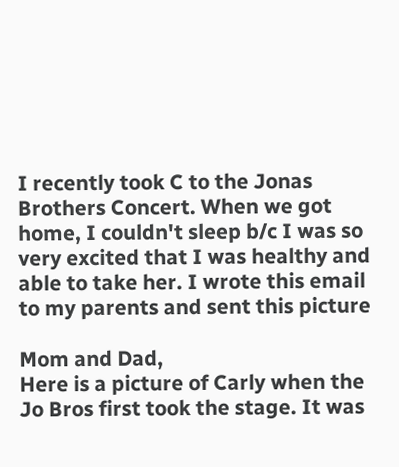I recently took C to the Jonas Brothers Concert. When we got home, I couldn't sleep b/c I was so very excited that I was healthy and able to take her. I wrote this email to my parents and sent this picture

Mom and Dad,
Here is a picture of Carly when the Jo Bros first took the stage. It was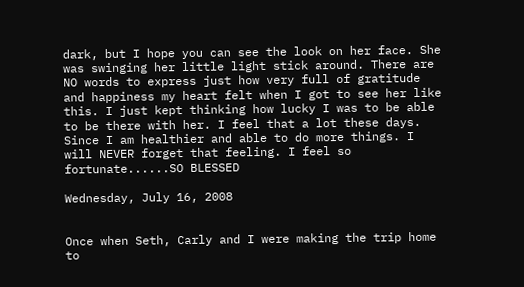dark, but I hope you can see the look on her face. She was swinging her little light stick around. There are NO words to express just how very full of gratitude and happiness my heart felt when I got to see her like this. I just kept thinking how lucky I was to be able to be there with her. I feel that a lot these days. Since I am healthier and able to do more things. I will NEVER forget that feeling. I feel so fortunate......SO BLESSED

Wednesday, July 16, 2008


Once when Seth, Carly and I were making the trip home to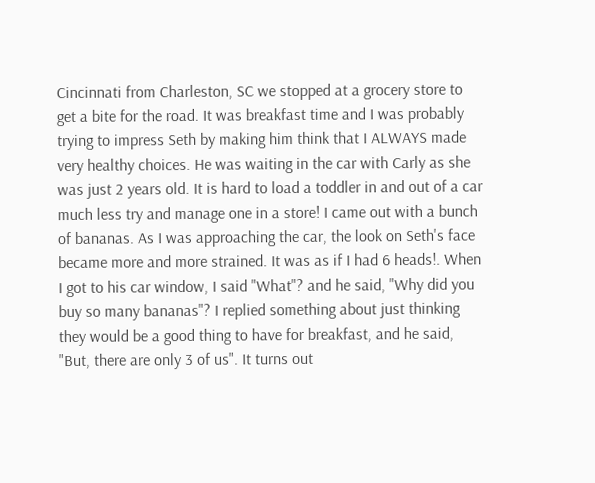Cincinnati from Charleston, SC we stopped at a grocery store to get a bite for the road. It was breakfast time and I was probably trying to impress Seth by making him think that I ALWAYS made very healthy choices. He was waiting in the car with Carly as she was just 2 years old. It is hard to load a toddler in and out of a car much less try and manage one in a store! I came out with a bunch of bananas. As I was approaching the car, the look on Seth's face became more and more strained. It was as if I had 6 heads!. When I got to his car window, I said "What"? and he said, "Why did you buy so many bananas"? I replied something about just thinking they would be a good thing to have for breakfast, and he said, "But, there are only 3 of us". It turns out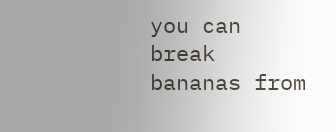you can break bananas from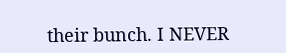their bunch. I NEVER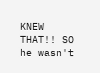KNEW THAT!! SO he wasn't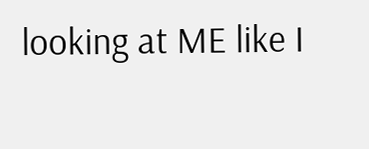looking at ME like I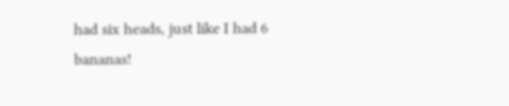had six heads, just like I had 6 bananas!